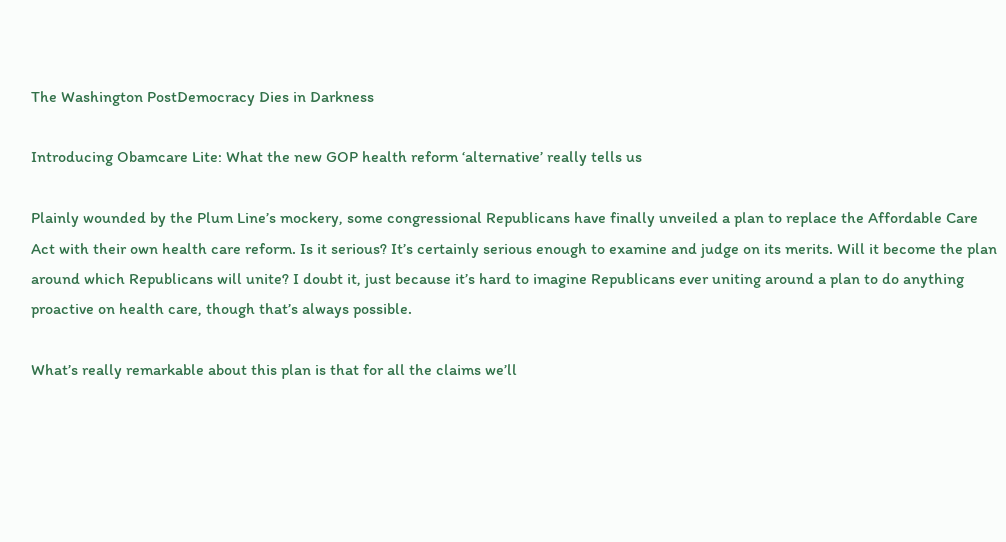The Washington PostDemocracy Dies in Darkness

Introducing Obamcare Lite: What the new GOP health reform ‘alternative’ really tells us

Plainly wounded by the Plum Line’s mockery, some congressional Republicans have finally unveiled a plan to replace the Affordable Care Act with their own health care reform. Is it serious? It’s certainly serious enough to examine and judge on its merits. Will it become the plan around which Republicans will unite? I doubt it, just because it’s hard to imagine Republicans ever uniting around a plan to do anything proactive on health care, though that’s always possible.

What’s really remarkable about this plan is that for all the claims we’ll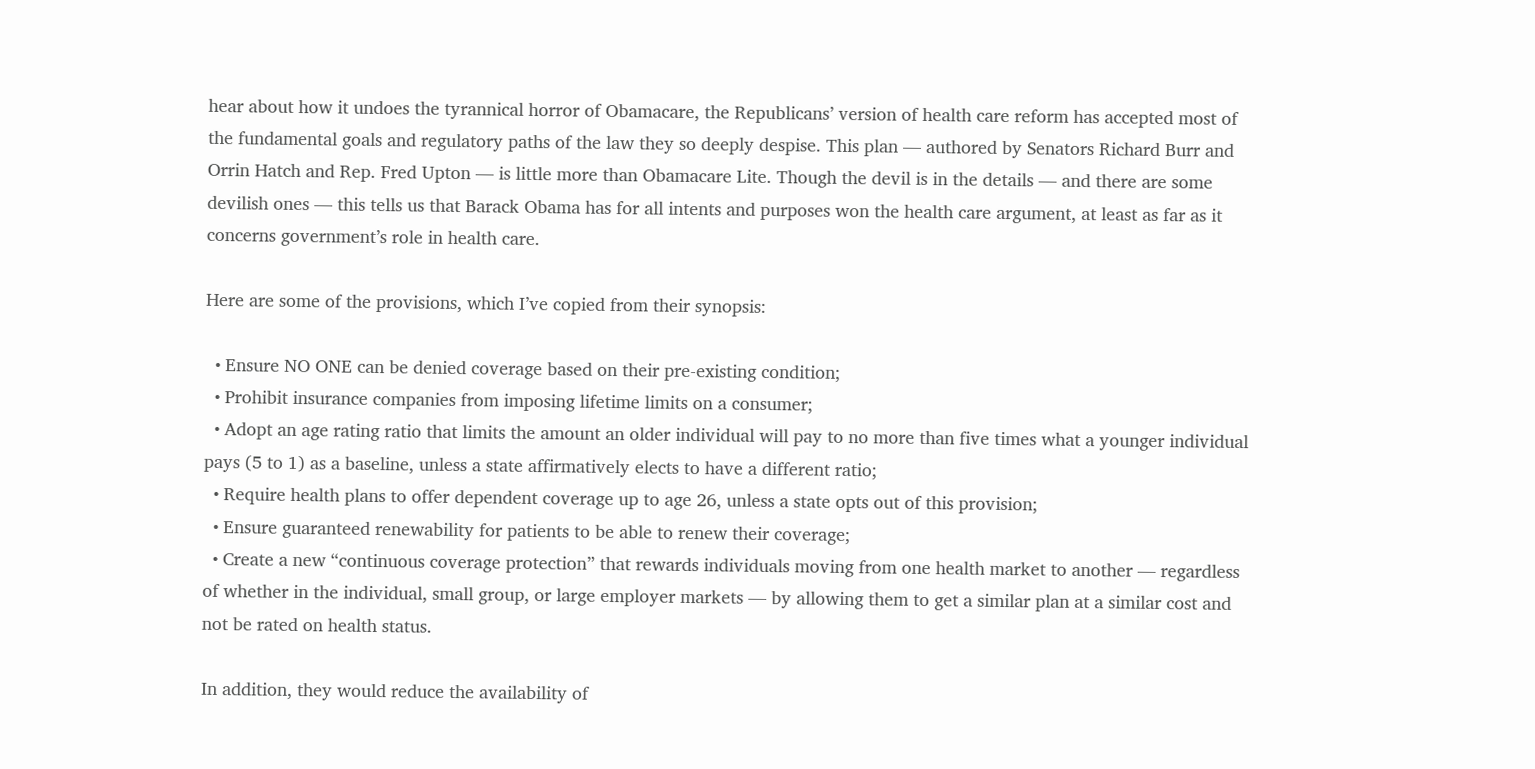hear about how it undoes the tyrannical horror of Obamacare, the Republicans’ version of health care reform has accepted most of the fundamental goals and regulatory paths of the law they so deeply despise. This plan — authored by Senators Richard Burr and Orrin Hatch and Rep. Fred Upton — is little more than Obamacare Lite. Though the devil is in the details — and there are some devilish ones — this tells us that Barack Obama has for all intents and purposes won the health care argument, at least as far as it concerns government’s role in health care.

Here are some of the provisions, which I’ve copied from their synopsis:

  • Ensure NO ONE can be denied coverage based on their pre-existing condition;
  • Prohibit insurance companies from imposing lifetime limits on a consumer;
  • Adopt an age rating ratio that limits the amount an older individual will pay to no more than five times what a younger individual pays (5 to 1) as a baseline, unless a state affirmatively elects to have a different ratio;
  • Require health plans to offer dependent coverage up to age 26, unless a state opts out of this provision;
  • Ensure guaranteed renewability for patients to be able to renew their coverage;
  • Create a new “continuous coverage protection” that rewards individuals moving from one health market to another — regardless of whether in the individual, small group, or large employer markets — by allowing them to get a similar plan at a similar cost and not be rated on health status.

In addition, they would reduce the availability of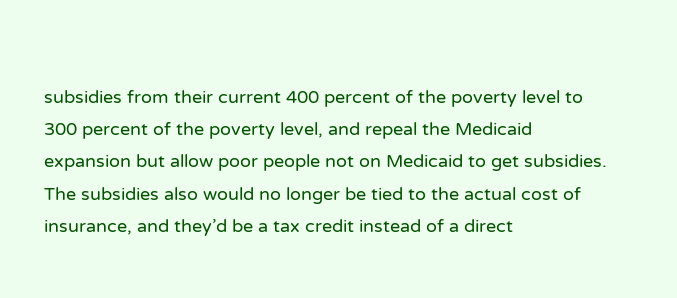subsidies from their current 400 percent of the poverty level to 300 percent of the poverty level, and repeal the Medicaid expansion but allow poor people not on Medicaid to get subsidies. The subsidies also would no longer be tied to the actual cost of insurance, and they’d be a tax credit instead of a direct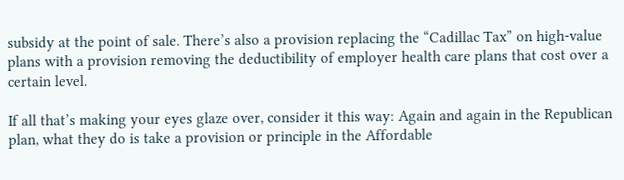subsidy at the point of sale. There’s also a provision replacing the “Cadillac Tax” on high-value plans with a provision removing the deductibility of employer health care plans that cost over a certain level.

If all that’s making your eyes glaze over, consider it this way: Again and again in the Republican plan, what they do is take a provision or principle in the Affordable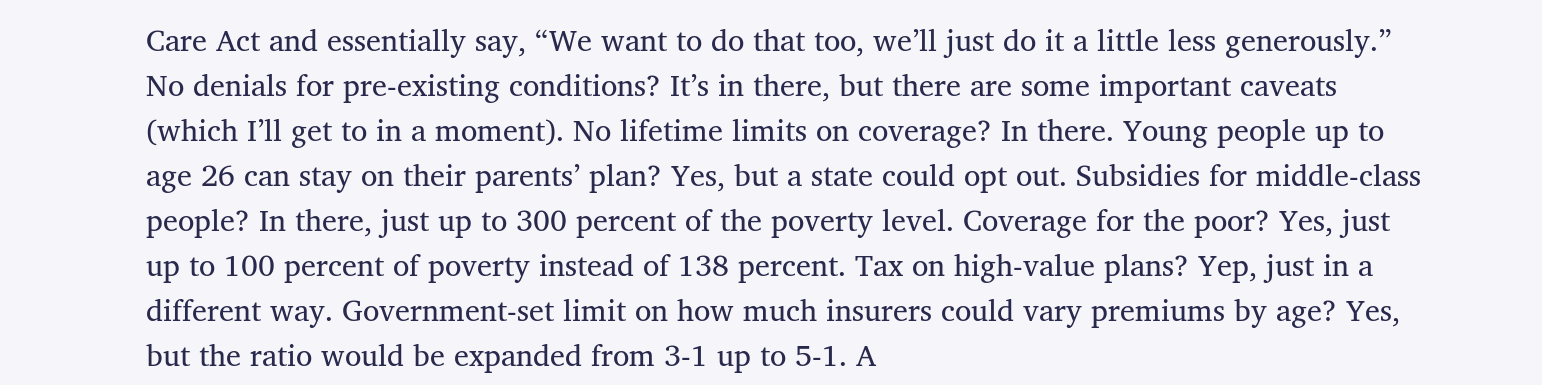Care Act and essentially say, “We want to do that too, we’ll just do it a little less generously.” No denials for pre-existing conditions? It’s in there, but there are some important caveats (which I’ll get to in a moment). No lifetime limits on coverage? In there. Young people up to age 26 can stay on their parents’ plan? Yes, but a state could opt out. Subsidies for middle-class people? In there, just up to 300 percent of the poverty level. Coverage for the poor? Yes, just up to 100 percent of poverty instead of 138 percent. Tax on high-value plans? Yep, just in a different way. Government-set limit on how much insurers could vary premiums by age? Yes, but the ratio would be expanded from 3-1 up to 5-1. A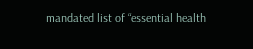mandated list of “essential health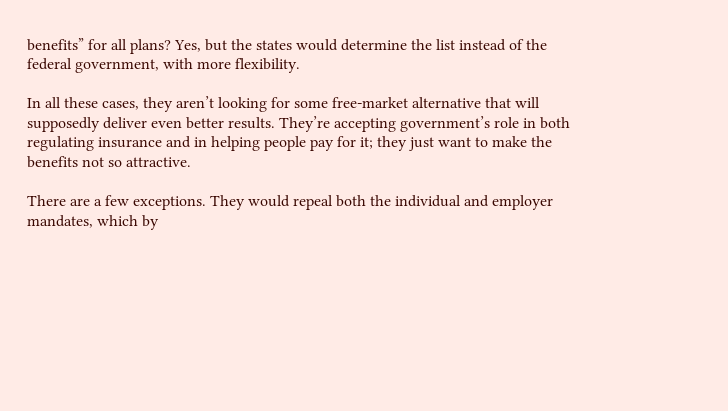benefits” for all plans? Yes, but the states would determine the list instead of the federal government, with more flexibility.

In all these cases, they aren’t looking for some free-market alternative that will supposedly deliver even better results. They’re accepting government’s role in both regulating insurance and in helping people pay for it; they just want to make the benefits not so attractive.

There are a few exceptions. They would repeal both the individual and employer mandates, which by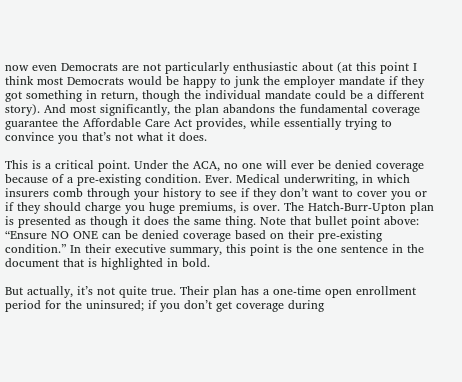now even Democrats are not particularly enthusiastic about (at this point I think most Democrats would be happy to junk the employer mandate if they got something in return, though the individual mandate could be a different story). And most significantly, the plan abandons the fundamental coverage guarantee the Affordable Care Act provides, while essentially trying to convince you that’s not what it does.

This is a critical point. Under the ACA, no one will ever be denied coverage because of a pre-existing condition. Ever. Medical underwriting, in which insurers comb through your history to see if they don’t want to cover you or if they should charge you huge premiums, is over. The Hatch-Burr-Upton plan is presented as though it does the same thing. Note that bullet point above: “Ensure NO ONE can be denied coverage based on their pre-existing condition.” In their executive summary, this point is the one sentence in the document that is highlighted in bold.

But actually, it’s not quite true. Their plan has a one-time open enrollment period for the uninsured; if you don’t get coverage during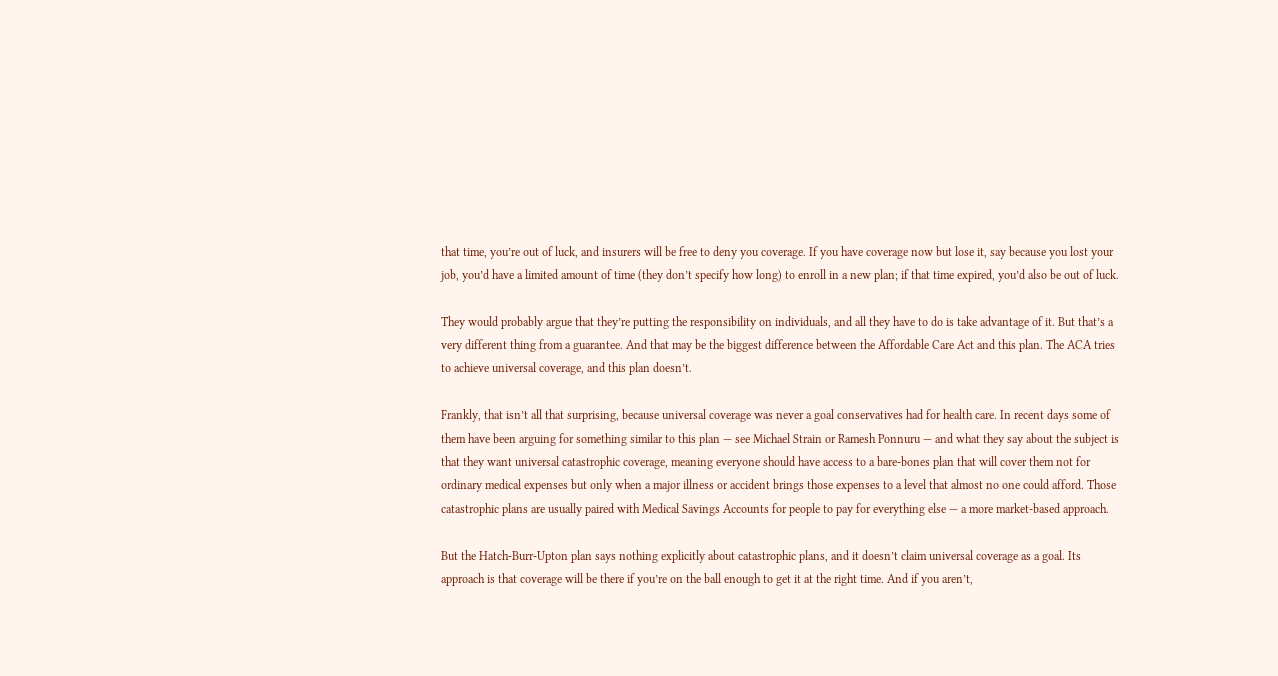that time, you’re out of luck, and insurers will be free to deny you coverage. If you have coverage now but lose it, say because you lost your job, you’d have a limited amount of time (they don’t specify how long) to enroll in a new plan; if that time expired, you’d also be out of luck.

They would probably argue that they’re putting the responsibility on individuals, and all they have to do is take advantage of it. But that’s a very different thing from a guarantee. And that may be the biggest difference between the Affordable Care Act and this plan. The ACA tries to achieve universal coverage, and this plan doesn’t.

Frankly, that isn’t all that surprising, because universal coverage was never a goal conservatives had for health care. In recent days some of them have been arguing for something similar to this plan — see Michael Strain or Ramesh Ponnuru — and what they say about the subject is that they want universal catastrophic coverage, meaning everyone should have access to a bare-bones plan that will cover them not for ordinary medical expenses but only when a major illness or accident brings those expenses to a level that almost no one could afford. Those catastrophic plans are usually paired with Medical Savings Accounts for people to pay for everything else — a more market-based approach.

But the Hatch-Burr-Upton plan says nothing explicitly about catastrophic plans, and it doesn’t claim universal coverage as a goal. Its approach is that coverage will be there if you’re on the ball enough to get it at the right time. And if you aren’t,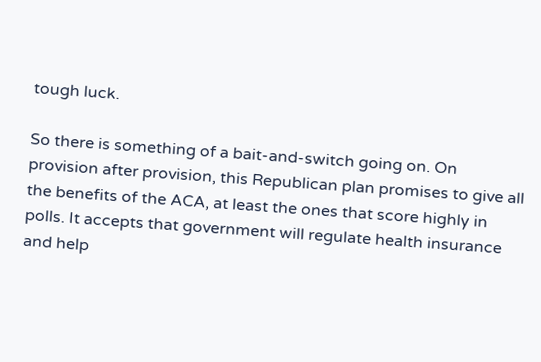tough luck.

So there is something of a bait-and-switch going on. On provision after provision, this Republican plan promises to give all the benefits of the ACA, at least the ones that score highly in polls. It accepts that government will regulate health insurance and help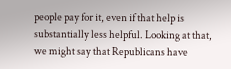people pay for it, even if that help is substantially less helpful. Looking at that, we might say that Republicans have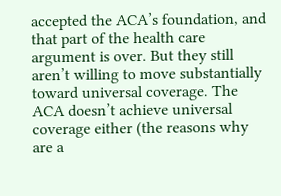accepted the ACA’s foundation, and that part of the health care argument is over. But they still aren’t willing to move substantially toward universal coverage. The ACA doesn’t achieve universal coverage either (the reasons why are a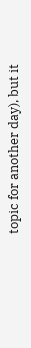topic for another day), but it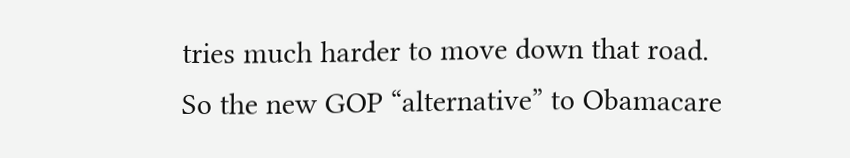tries much harder to move down that road. So the new GOP “alternative” to Obamacare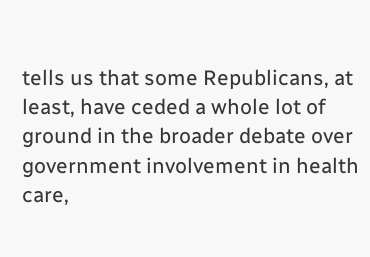tells us that some Republicans, at least, have ceded a whole lot of ground in the broader debate over government involvement in health care,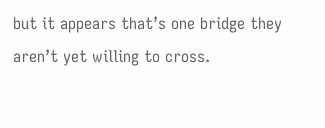but it appears that’s one bridge they aren’t yet willing to cross.